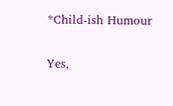*Child-ish Humour

Yes,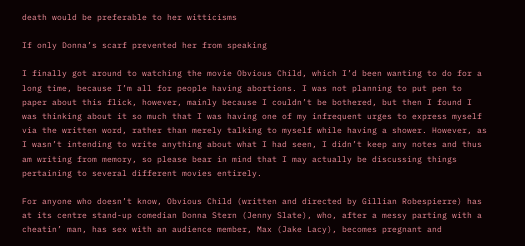death would be preferable to her witticisms

If only Donna’s scarf prevented her from speaking

I finally got around to watching the movie Obvious Child, which I’d been wanting to do for a long time, because I’m all for people having abortions. I was not planning to put pen to paper about this flick, however, mainly because I couldn’t be bothered, but then I found I was thinking about it so much that I was having one of my infrequent urges to express myself via the written word, rather than merely talking to myself while having a shower. However, as I wasn’t intending to write anything about what I had seen, I didn’t keep any notes and thus am writing from memory, so please bear in mind that I may actually be discussing things pertaining to several different movies entirely.

For anyone who doesn’t know, Obvious Child (written and directed by Gillian Robespierre) has at its centre stand-up comedian Donna Stern (Jenny Slate), who, after a messy parting with a cheatin’ man, has sex with an audience member, Max (Jake Lacy), becomes pregnant and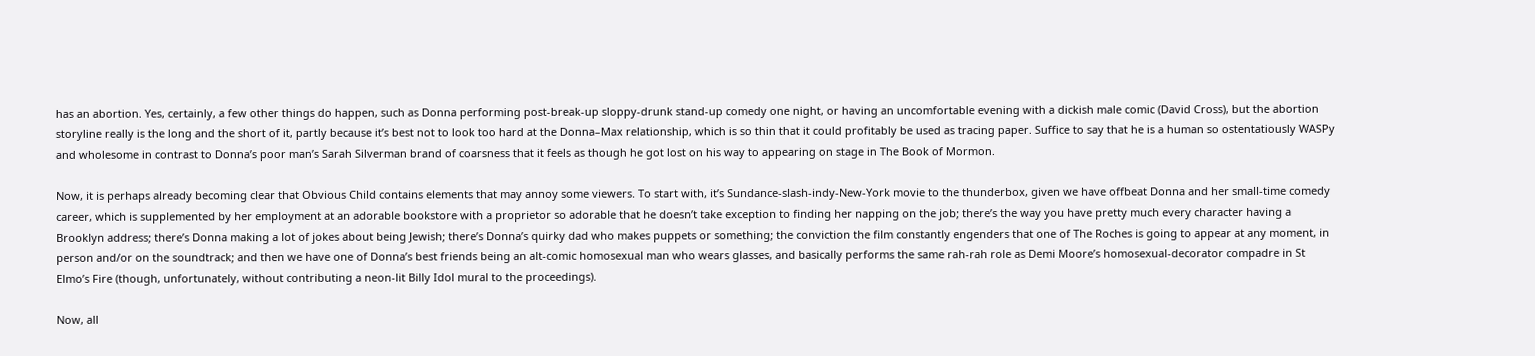has an abortion. Yes, certainly, a few other things do happen, such as Donna performing post-break-up sloppy-drunk stand-up comedy one night, or having an uncomfortable evening with a dickish male comic (David Cross), but the abortion storyline really is the long and the short of it, partly because it’s best not to look too hard at the Donna–Max relationship, which is so thin that it could profitably be used as tracing paper. Suffice to say that he is a human so ostentatiously WASPy and wholesome in contrast to Donna’s poor man’s Sarah Silverman brand of coarsness that it feels as though he got lost on his way to appearing on stage in The Book of Mormon.

Now, it is perhaps already becoming clear that Obvious Child contains elements that may annoy some viewers. To start with, it’s Sundance-slash-indy-New-York movie to the thunderbox, given we have offbeat Donna and her small-time comedy career, which is supplemented by her employment at an adorable bookstore with a proprietor so adorable that he doesn’t take exception to finding her napping on the job; there’s the way you have pretty much every character having a Brooklyn address; there’s Donna making a lot of jokes about being Jewish; there’s Donna’s quirky dad who makes puppets or something; the conviction the film constantly engenders that one of The Roches is going to appear at any moment, in person and/or on the soundtrack; and then we have one of Donna’s best friends being an alt-comic homosexual man who wears glasses, and basically performs the same rah-rah role as Demi Moore’s homosexual-decorator compadre in St Elmo’s Fire (though, unfortunately, without contributing a neon-lit Billy Idol mural to the proceedings).

Now, all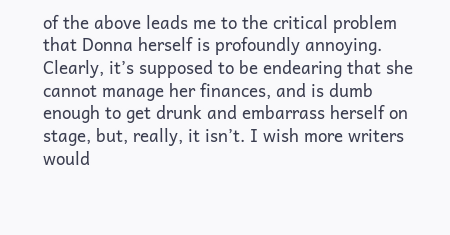of the above leads me to the critical problem that Donna herself is profoundly annoying. Clearly, it’s supposed to be endearing that she cannot manage her finances, and is dumb enough to get drunk and embarrass herself on stage, but, really, it isn’t. I wish more writers would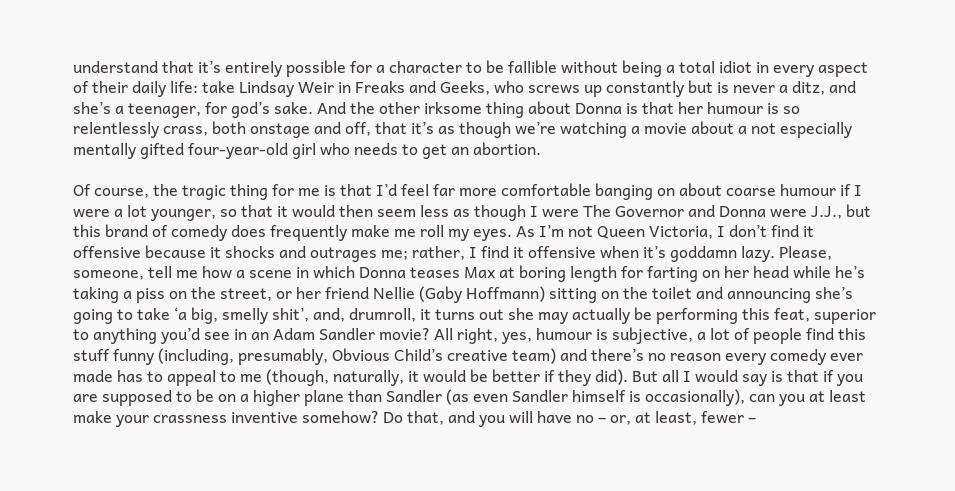understand that it’s entirely possible for a character to be fallible without being a total idiot in every aspect of their daily life: take Lindsay Weir in Freaks and Geeks, who screws up constantly but is never a ditz, and she’s a teenager, for god’s sake. And the other irksome thing about Donna is that her humour is so relentlessly crass, both onstage and off, that it’s as though we’re watching a movie about a not especially mentally gifted four-year-old girl who needs to get an abortion.

Of course, the tragic thing for me is that I’d feel far more comfortable banging on about coarse humour if I were a lot younger, so that it would then seem less as though I were The Governor and Donna were J.J., but this brand of comedy does frequently make me roll my eyes. As I’m not Queen Victoria, I don’t find it offensive because it shocks and outrages me; rather, I find it offensive when it’s goddamn lazy. Please, someone, tell me how a scene in which Donna teases Max at boring length for farting on her head while he’s taking a piss on the street, or her friend Nellie (Gaby Hoffmann) sitting on the toilet and announcing she’s going to take ‘a big, smelly shit’, and, drumroll, it turns out she may actually be performing this feat, superior to anything you’d see in an Adam Sandler movie? All right, yes, humour is subjective, a lot of people find this stuff funny (including, presumably, Obvious Child’s creative team) and there’s no reason every comedy ever made has to appeal to me (though, naturally, it would be better if they did). But all I would say is that if you are supposed to be on a higher plane than Sandler (as even Sandler himself is occasionally), can you at least make your crassness inventive somehow? Do that, and you will have no – or, at least, fewer –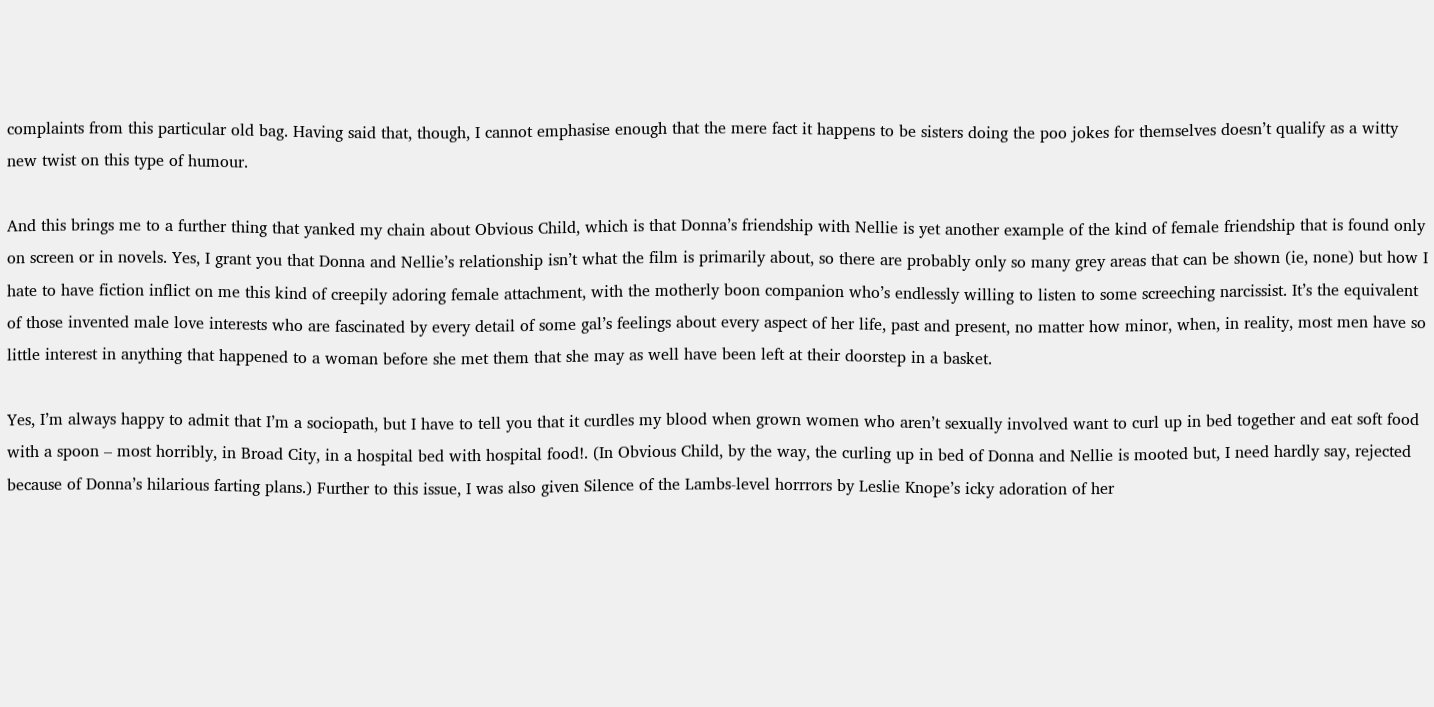complaints from this particular old bag. Having said that, though, I cannot emphasise enough that the mere fact it happens to be sisters doing the poo jokes for themselves doesn’t qualify as a witty new twist on this type of humour.

And this brings me to a further thing that yanked my chain about Obvious Child, which is that Donna’s friendship with Nellie is yet another example of the kind of female friendship that is found only on screen or in novels. Yes, I grant you that Donna and Nellie’s relationship isn’t what the film is primarily about, so there are probably only so many grey areas that can be shown (ie, none) but how I hate to have fiction inflict on me this kind of creepily adoring female attachment, with the motherly boon companion who’s endlessly willing to listen to some screeching narcissist. It’s the equivalent of those invented male love interests who are fascinated by every detail of some gal’s feelings about every aspect of her life, past and present, no matter how minor, when, in reality, most men have so little interest in anything that happened to a woman before she met them that she may as well have been left at their doorstep in a basket.

Yes, I’m always happy to admit that I’m a sociopath, but I have to tell you that it curdles my blood when grown women who aren’t sexually involved want to curl up in bed together and eat soft food with a spoon – most horribly, in Broad City, in a hospital bed with hospital food!. (In Obvious Child, by the way, the curling up in bed of Donna and Nellie is mooted but, I need hardly say, rejected because of Donna’s hilarious farting plans.) Further to this issue, I was also given Silence of the Lambs-level horrrors by Leslie Knope’s icky adoration of her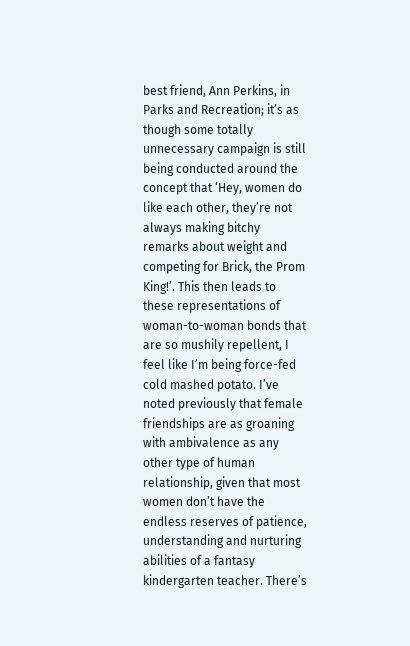best friend, Ann Perkins, in Parks and Recreation; it’s as though some totally unnecessary campaign is still being conducted around the concept that ‘Hey, women do like each other, they’re not always making bitchy remarks about weight and competing for Brick, the Prom King!’. This then leads to these representations of woman-to-woman bonds that are so mushily repellent, I feel like I’m being force-fed cold mashed potato. I’ve noted previously that female friendships are as groaning with ambivalence as any other type of human relationship, given that most women don’t have the endless reserves of patience, understanding and nurturing abilities of a fantasy kindergarten teacher. There’s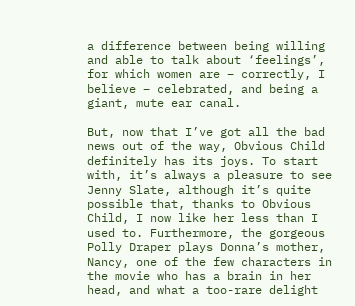a difference between being willing and able to talk about ‘feelings’, for which women are – correctly, I believe – celebrated, and being a giant, mute ear canal.

But, now that I’ve got all the bad news out of the way, Obvious Child definitely has its joys. To start with, it’s always a pleasure to see Jenny Slate, although it’s quite possible that, thanks to Obvious Child, I now like her less than I used to. Furthermore, the gorgeous Polly Draper plays Donna’s mother, Nancy, one of the few characters in the movie who has a brain in her head, and what a too-rare delight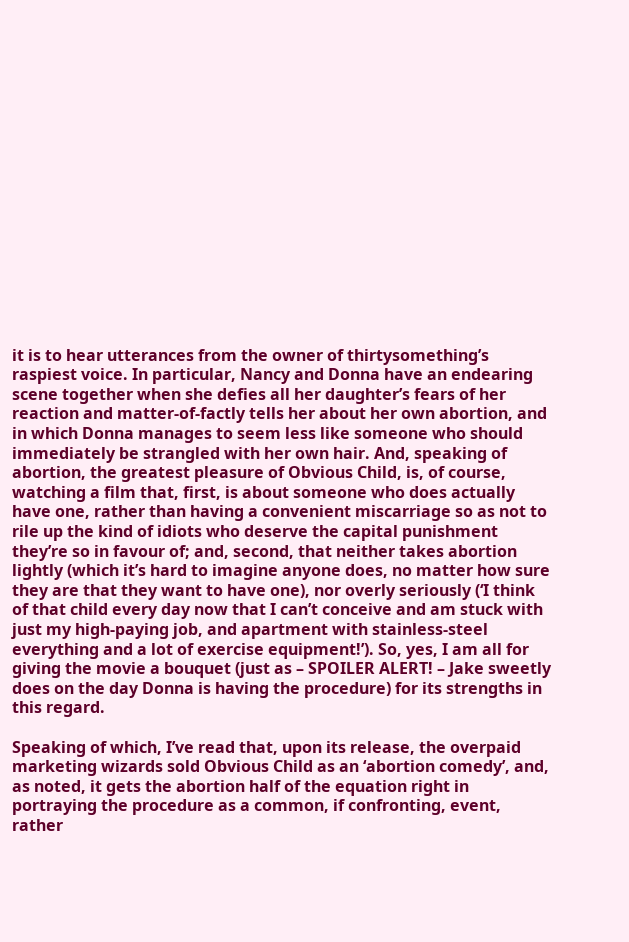it is to hear utterances from the owner of thirtysomething’s raspiest voice. In particular, Nancy and Donna have an endearing scene together when she defies all her daughter’s fears of her reaction and matter-of-factly tells her about her own abortion, and in which Donna manages to seem less like someone who should immediately be strangled with her own hair. And, speaking of abortion, the greatest pleasure of Obvious Child, is, of course, watching a film that, first, is about someone who does actually have one, rather than having a convenient miscarriage so as not to rile up the kind of idiots who deserve the capital punishment they’re so in favour of; and, second, that neither takes abortion lightly (which it’s hard to imagine anyone does, no matter how sure they are that they want to have one), nor overly seriously (‘I think of that child every day now that I can’t conceive and am stuck with just my high-paying job, and apartment with stainless-steel everything and a lot of exercise equipment!’). So, yes, I am all for giving the movie a bouquet (just as – SPOILER ALERT! – Jake sweetly does on the day Donna is having the procedure) for its strengths in this regard.

Speaking of which, I’ve read that, upon its release, the overpaid marketing wizards sold Obvious Child as an ‘abortion comedy’, and, as noted, it gets the abortion half of the equation right in portraying the procedure as a common, if confronting, event, rather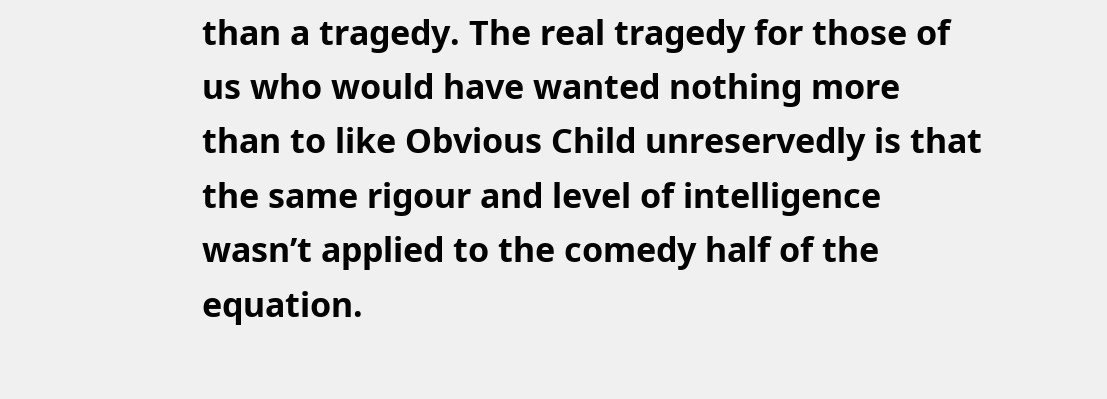than a tragedy. The real tragedy for those of us who would have wanted nothing more than to like Obvious Child unreservedly is that the same rigour and level of intelligence wasn’t applied to the comedy half of the equation.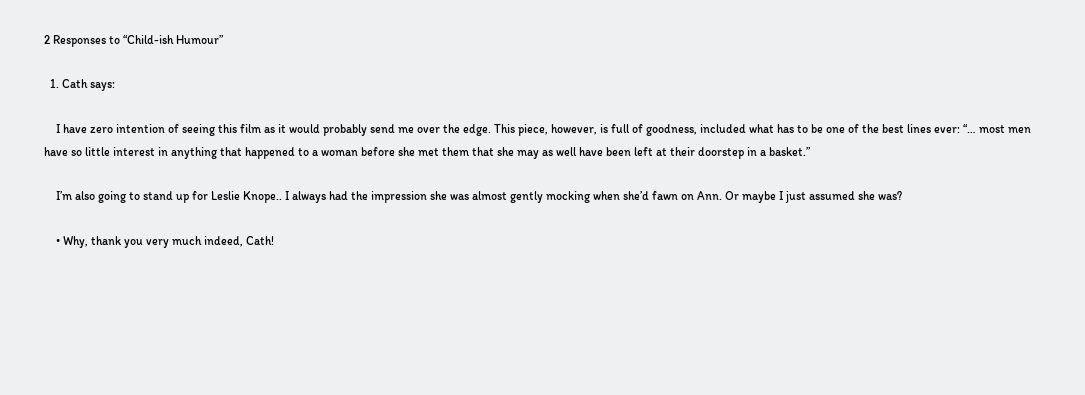2 Responses to “Child-ish Humour”

  1. Cath says:

    I have zero intention of seeing this film as it would probably send me over the edge. This piece, however, is full of goodness, included what has to be one of the best lines ever: “… most men have so little interest in anything that happened to a woman before she met them that she may as well have been left at their doorstep in a basket.”

    I’m also going to stand up for Leslie Knope.. I always had the impression she was almost gently mocking when she’d fawn on Ann. Or maybe I just assumed she was?

    • Why, thank you very much indeed, Cath!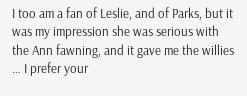I too am a fan of Leslie, and of Parks, but it was my impression she was serious with the Ann fawning, and it gave me the willies … I prefer your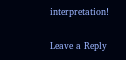interpretation!

Leave a Reply